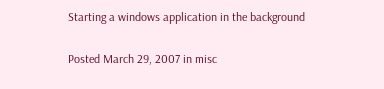Starting a windows application in the background

Posted March 29, 2007 in misc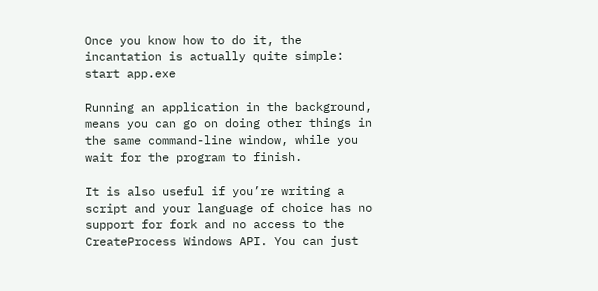Once you know how to do it, the incantation is actually quite simple: start app.exe

Running an application in the background, means you can go on doing other things in the same command-line window, while you wait for the program to finish.

It is also useful if you’re writing a script and your language of choice has no support for fork and no access to the CreateProcess Windows API. You can just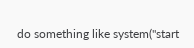do something like system("start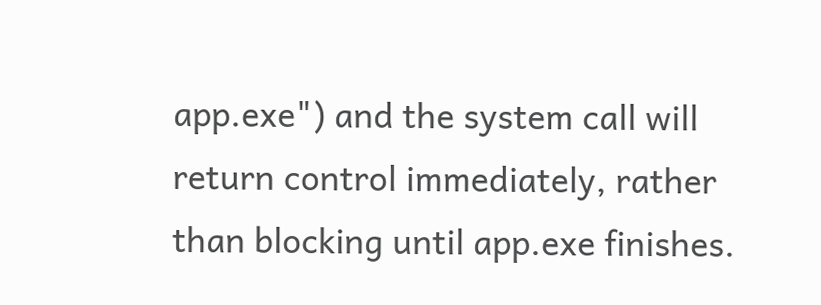app.exe") and the system call will return control immediately, rather than blocking until app.exe finishes.